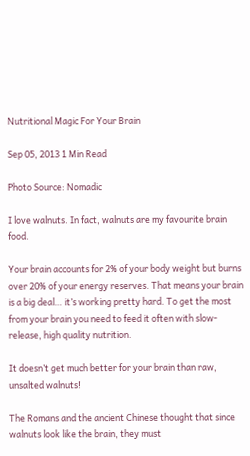Nutritional Magic For Your Brain

Sep 05, 2013 1 Min Read

Photo Source: Nomadic

I love walnuts. In fact, walnuts are my favourite brain food.

Your brain accounts for 2% of your body weight but burns over 20% of your energy reserves. That means your brain is a big deal… it’s working pretty hard. To get the most from your brain you need to feed it often with slow-release, high quality nutrition.

It doesn’t get much better for your brain than raw, unsalted walnuts!

The Romans and the ancient Chinese thought that since walnuts look like the brain, they must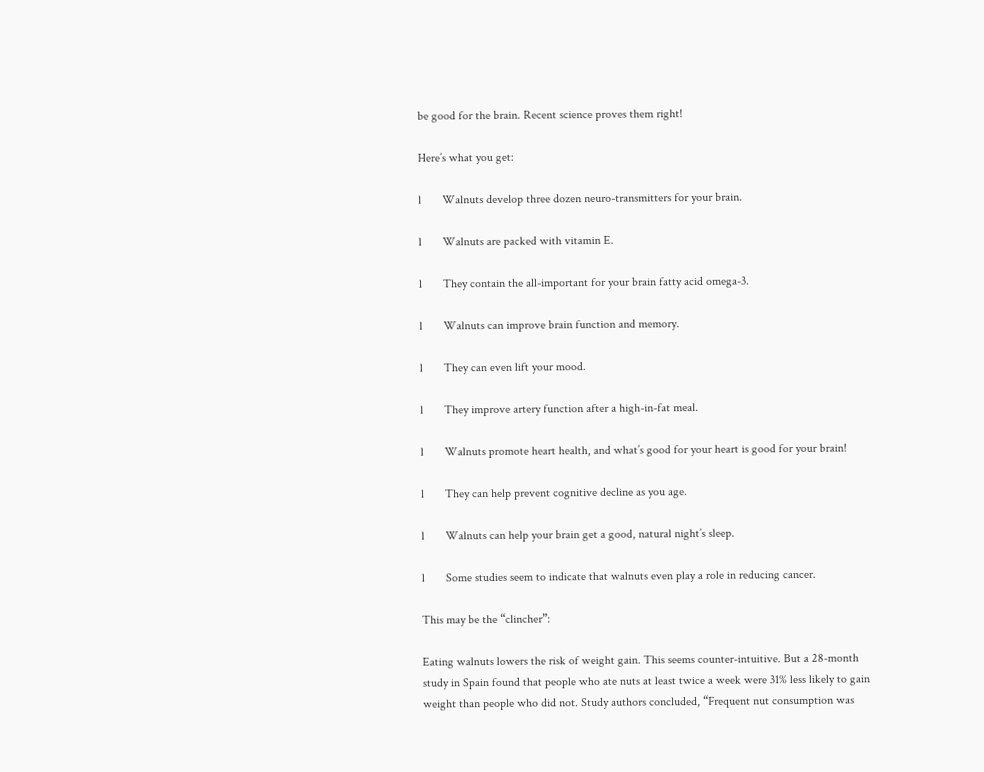be good for the brain. Recent science proves them right!

Here’s what you get:

l       Walnuts develop three dozen neuro-transmitters for your brain.

l       Walnuts are packed with vitamin E.

l       They contain the all-important for your brain fatty acid omega-3.

l       Walnuts can improve brain function and memory.

l       They can even lift your mood.

l       They improve artery function after a high-in-fat meal.

l       Walnuts promote heart health, and what’s good for your heart is good for your brain!

l       They can help prevent cognitive decline as you age.

l       Walnuts can help your brain get a good, natural night’s sleep.

l       Some studies seem to indicate that walnuts even play a role in reducing cancer.

This may be the “clincher”:

Eating walnuts lowers the risk of weight gain. This seems counter-intuitive. But a 28-month study in Spain found that people who ate nuts at least twice a week were 31% less likely to gain weight than people who did not. Study authors concluded, “Frequent nut consumption was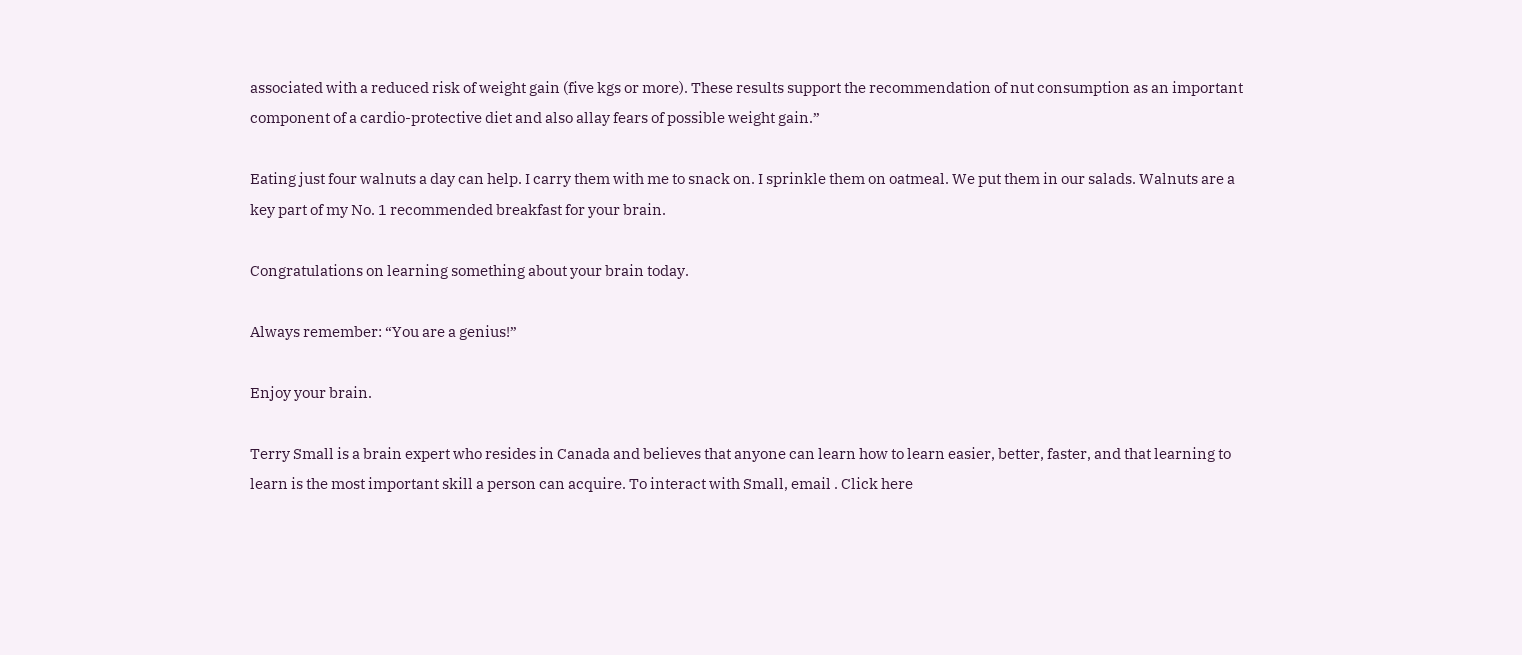associated with a reduced risk of weight gain (five kgs or more). These results support the recommendation of nut consumption as an important component of a cardio-protective diet and also allay fears of possible weight gain.”

Eating just four walnuts a day can help. I carry them with me to snack on. I sprinkle them on oatmeal. We put them in our salads. Walnuts are a key part of my No. 1 recommended breakfast for your brain.

Congratulations on learning something about your brain today.

Always remember: “You are a genius!”

Enjoy your brain.

Terry Small is a brain expert who resides in Canada and believes that anyone can learn how to learn easier, better, faster, and that learning to learn is the most important skill a person can acquire. To interact with Small, email . Click here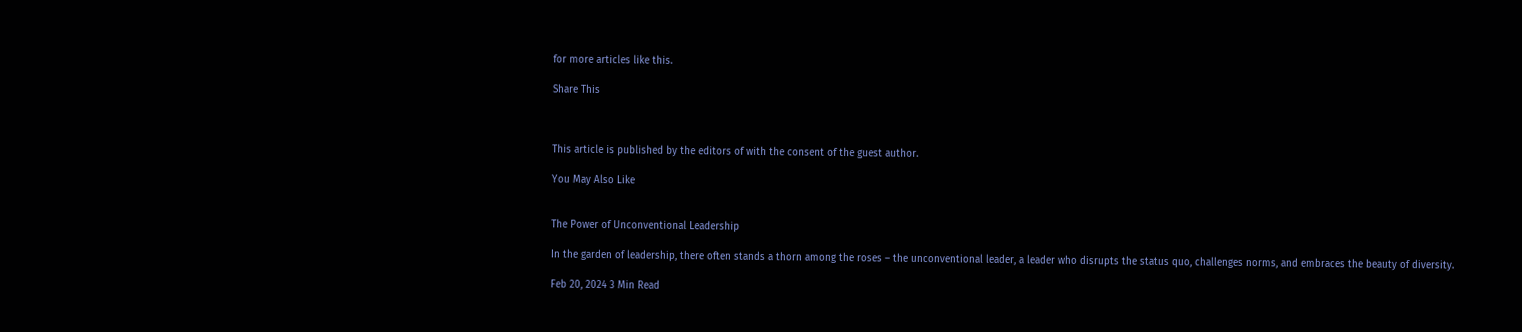for more articles like this.

Share This



This article is published by the editors of with the consent of the guest author.

You May Also Like


The Power of Unconventional Leadership

In the garden of leadership, there often stands a thorn among the roses – the unconventional leader, a leader who disrupts the status quo, challenges norms, and embraces the beauty of diversity.

Feb 20, 2024 3 Min Read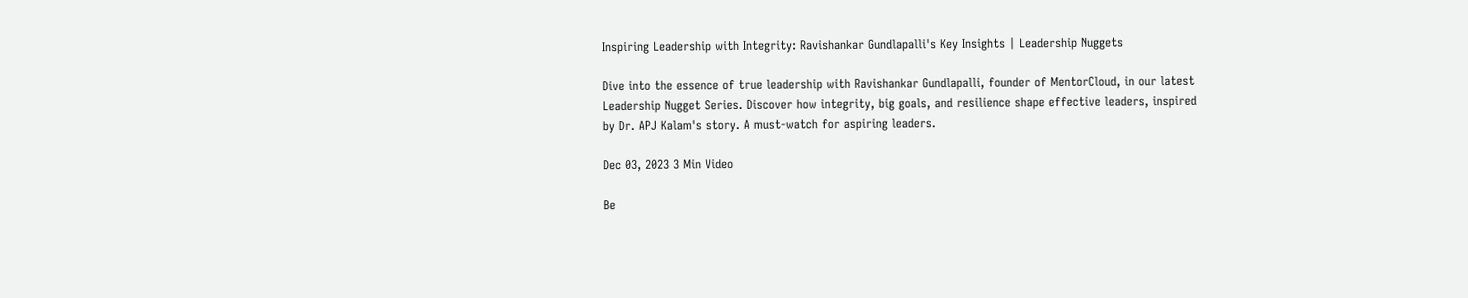Inspiring Leadership with Integrity: Ravishankar Gundlapalli's Key Insights | Leadership Nuggets

Dive into the essence of true leadership with Ravishankar Gundlapalli, founder of MentorCloud, in our latest Leadership Nugget Series. Discover how integrity, big goals, and resilience shape effective leaders, inspired by Dr. APJ Kalam's story. A must-watch for aspiring leaders.

Dec 03, 2023 3 Min Video

Be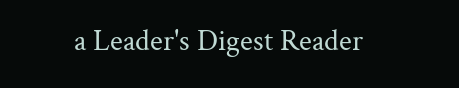a Leader's Digest Reader